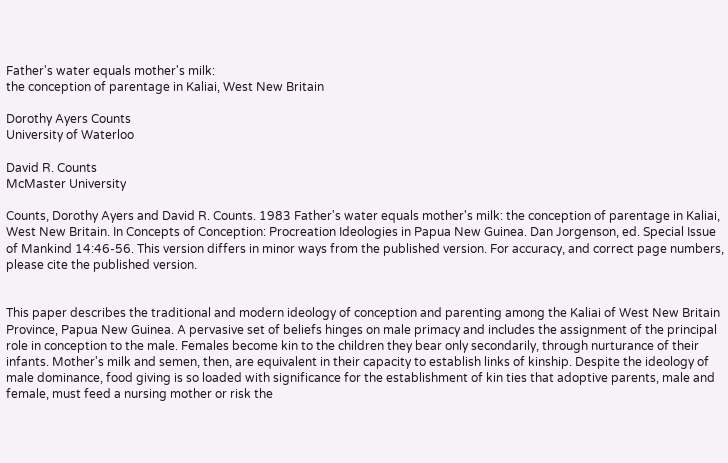Father's water equals mother's milk:
the conception of parentage in Kaliai, West New Britain

Dorothy Ayers Counts
University of Waterloo

David R. Counts
McMaster University

Counts, Dorothy Ayers and David R. Counts. 1983 Father's water equals mother's milk: the conception of parentage in Kaliai, West New Britain. In Concepts of Conception: Procreation Ideologies in Papua New Guinea. Dan Jorgenson, ed. Special Issue of Mankind 14:46-56. This version differs in minor ways from the published version. For accuracy, and correct page numbers, please cite the published version.


This paper describes the traditional and modern ideology of conception and parenting among the Kaliai of West New Britain Province, Papua New Guinea. A pervasive set of beliefs hinges on male primacy and includes the assignment of the principal role in conception to the male. Females become kin to the children they bear only secondarily, through nurturance of their infants. Mother's milk and semen, then, are equivalent in their capacity to establish links of kinship. Despite the ideology of male dominance, food giving is so loaded with significance for the establishment of kin ties that adoptive parents, male and female, must feed a nursing mother or risk the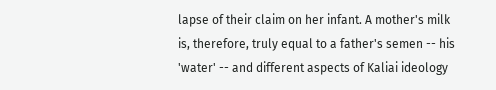lapse of their claim on her infant. A mother's milk is, therefore, truly equal to a father's semen -- his 'water' -- and different aspects of Kaliai ideology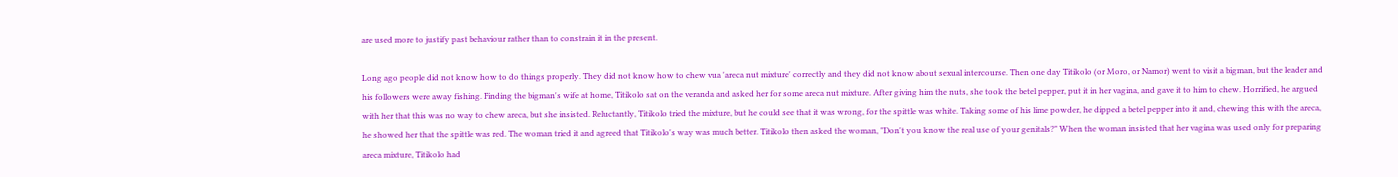are used more to justify past behaviour rather than to constrain it in the present.

Long ago people did not know how to do things properly. They did not know how to chew vua 'areca nut mixture' correctly and they did not know about sexual intercourse. Then one day Titikolo (or Moro, or Namor) went to visit a bigman, but the leader and his followers were away fishing. Finding the bigman's wife at home, Titikolo sat on the veranda and asked her for some areca nut mixture. After giving him the nuts, she took the betel pepper, put it in her vagina, and gave it to him to chew. Horrified, he argued with her that this was no way to chew areca, but she insisted. Reluctantly, Titikolo tried the mixture, but he could see that it was wrong, for the spittle was white. Taking some of his lime powder, he dipped a betel pepper into it and, chewing this with the areca, he showed her that the spittle was red. The woman tried it and agreed that Titikolo's way was much better. Titikolo then asked the woman, "Don't you know the real use of your genitals?" When the woman insisted that her vagina was used only for preparing areca mixture, Titikolo had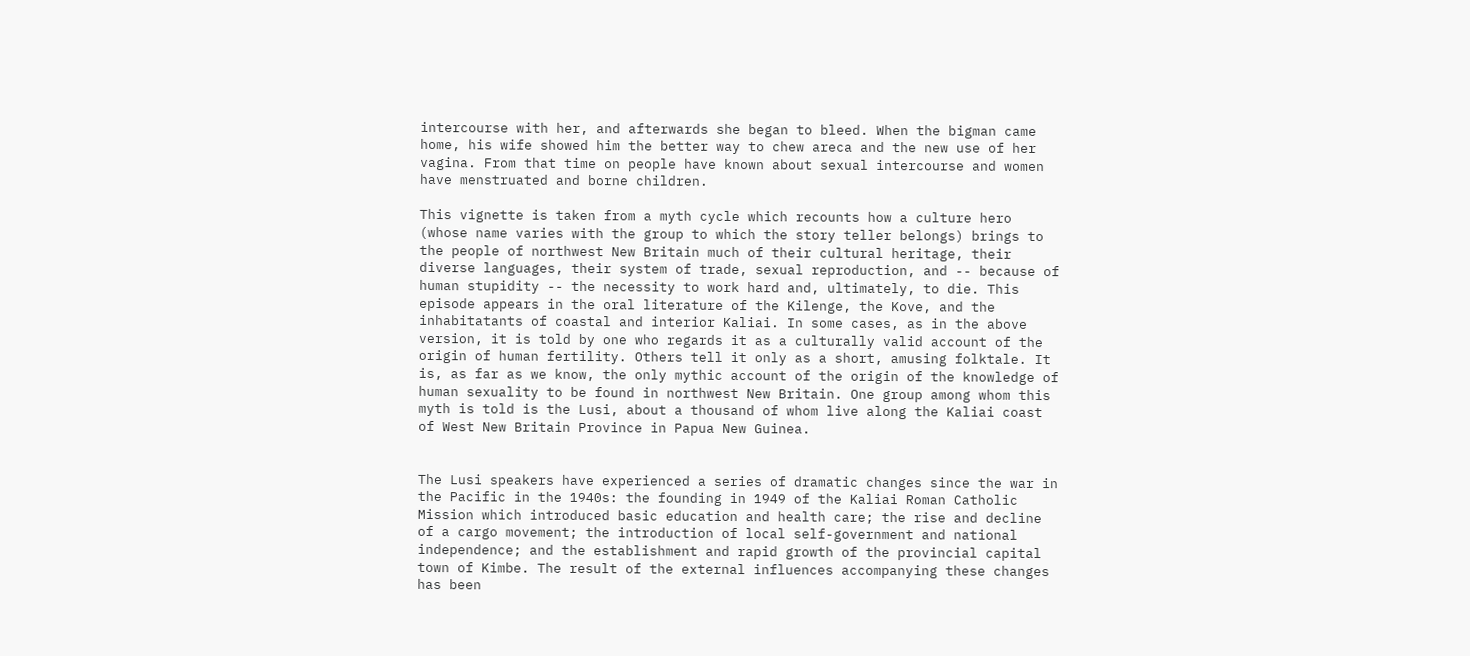intercourse with her, and afterwards she began to bleed. When the bigman came home, his wife showed him the better way to chew areca and the new use of her vagina. From that time on people have known about sexual intercourse and women have menstruated and borne children.

This vignette is taken from a myth cycle which recounts how a culture hero (whose name varies with the group to which the story teller belongs) brings to the people of northwest New Britain much of their cultural heritage, their diverse languages, their system of trade, sexual reproduction, and -- because of human stupidity -- the necessity to work hard and, ultimately, to die. This episode appears in the oral literature of the Kilenge, the Kove, and the inhabitatants of coastal and interior Kaliai. In some cases, as in the above version, it is told by one who regards it as a culturally valid account of the origin of human fertility. Others tell it only as a short, amusing folktale. It is, as far as we know, the only mythic account of the origin of the knowledge of human sexuality to be found in northwest New Britain. One group among whom this myth is told is the Lusi, about a thousand of whom live along the Kaliai coast of West New Britain Province in Papua New Guinea.


The Lusi speakers have experienced a series of dramatic changes since the war in the Pacific in the 1940s: the founding in 1949 of the Kaliai Roman Catholic Mission which introduced basic education and health care; the rise and decline of a cargo movement; the introduction of local self-government and national independence; and the establishment and rapid growth of the provincial capital town of Kimbe. The result of the external influences accompanying these changes has been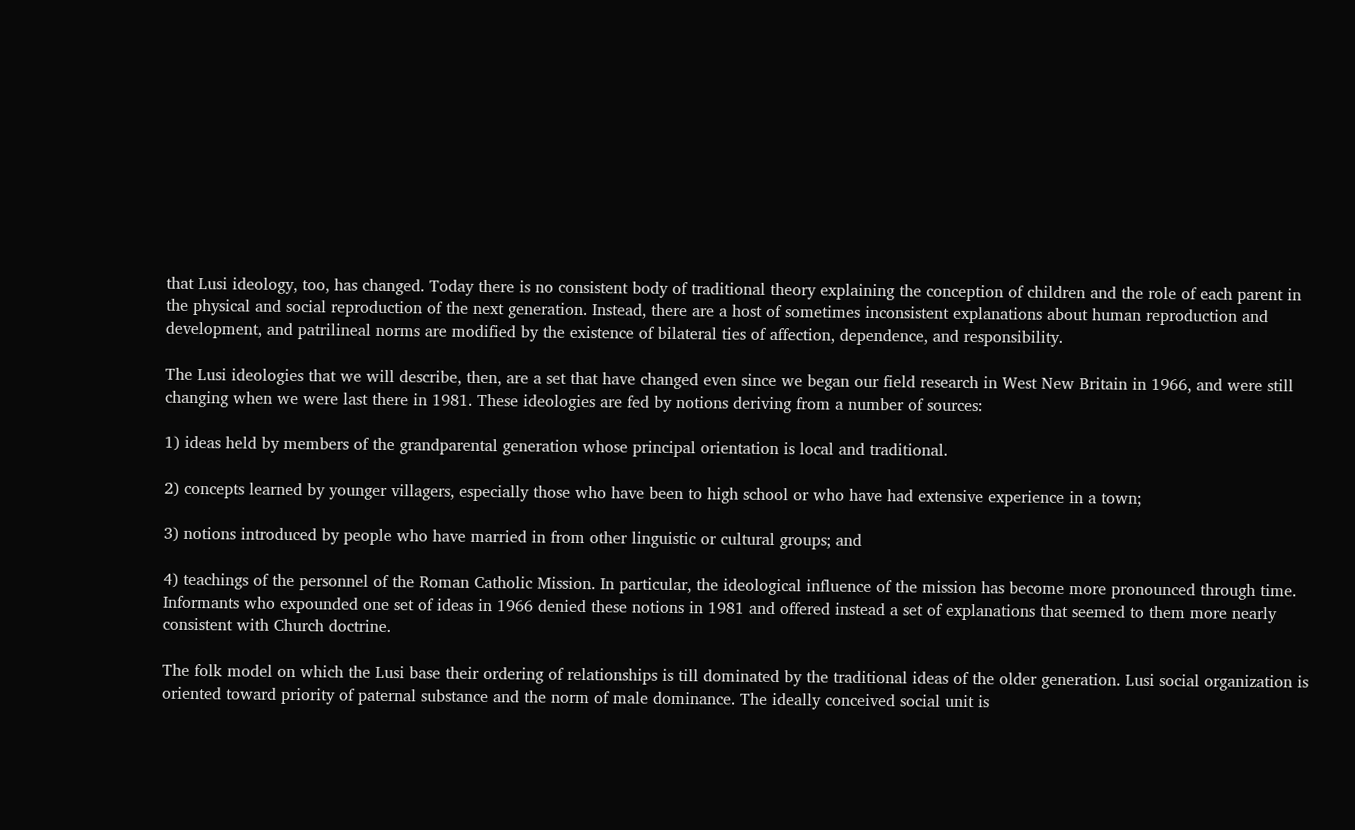that Lusi ideology, too, has changed. Today there is no consistent body of traditional theory explaining the conception of children and the role of each parent in the physical and social reproduction of the next generation. Instead, there are a host of sometimes inconsistent explanations about human reproduction and development, and patrilineal norms are modified by the existence of bilateral ties of affection, dependence, and responsibility.

The Lusi ideologies that we will describe, then, are a set that have changed even since we began our field research in West New Britain in 1966, and were still changing when we were last there in 1981. These ideologies are fed by notions deriving from a number of sources:

1) ideas held by members of the grandparental generation whose principal orientation is local and traditional.

2) concepts learned by younger villagers, especially those who have been to high school or who have had extensive experience in a town;

3) notions introduced by people who have married in from other linguistic or cultural groups; and

4) teachings of the personnel of the Roman Catholic Mission. In particular, the ideological influence of the mission has become more pronounced through time. Informants who expounded one set of ideas in 1966 denied these notions in 1981 and offered instead a set of explanations that seemed to them more nearly consistent with Church doctrine.

The folk model on which the Lusi base their ordering of relationships is till dominated by the traditional ideas of the older generation. Lusi social organization is oriented toward priority of paternal substance and the norm of male dominance. The ideally conceived social unit is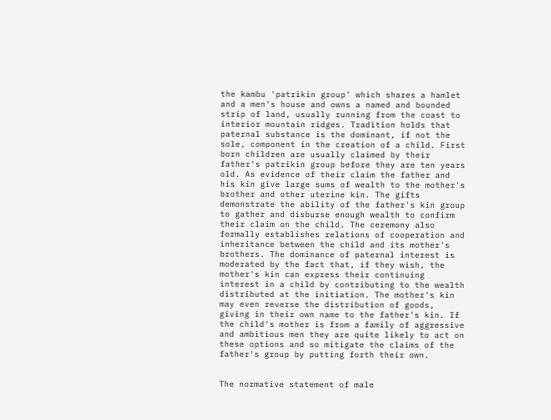the kambu 'patrikin group' which shares a hamlet and a men's house and owns a named and bounded strip of land, usually running from the coast to interior mountain ridges. Tradition holds that paternal substance is the dominant, if not the sole, component in the creation of a child. First born children are usually claimed by their father's patrikin group before they are ten years old. As evidence of their claim the father and his kin give large sums of wealth to the mother's brother and other uterine kin. The gifts demonstrate the ability of the father's kin group to gather and disburse enough wealth to confirm their claim on the child. The ceremony also formally establishes relations of cooperation and inheritance between the child and its mother's brothers. The dominance of paternal interest is moderated by the fact that, if they wish, the mother's kin can express their continuing interest in a child by contributing to the wealth distributed at the initiation. The mother's kin may even reverse the distribution of goods, giving in their own name to the father's kin. If the child's mother is from a family of aggressive and ambitious men they are quite likely to act on these options and so mitigate the claims of the father's group by putting forth their own.


The normative statement of male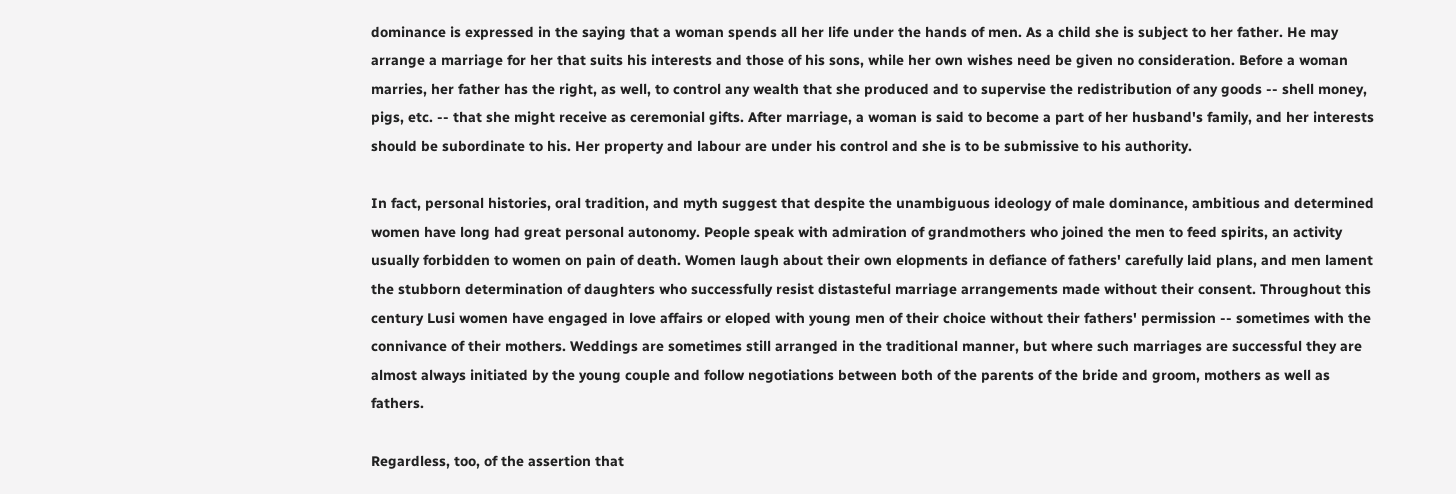dominance is expressed in the saying that a woman spends all her life under the hands of men. As a child she is subject to her father. He may arrange a marriage for her that suits his interests and those of his sons, while her own wishes need be given no consideration. Before a woman marries, her father has the right, as well, to control any wealth that she produced and to supervise the redistribution of any goods -- shell money, pigs, etc. -- that she might receive as ceremonial gifts. After marriage, a woman is said to become a part of her husband's family, and her interests should be subordinate to his. Her property and labour are under his control and she is to be submissive to his authority.

In fact, personal histories, oral tradition, and myth suggest that despite the unambiguous ideology of male dominance, ambitious and determined women have long had great personal autonomy. People speak with admiration of grandmothers who joined the men to feed spirits, an activity usually forbidden to women on pain of death. Women laugh about their own elopments in defiance of fathers' carefully laid plans, and men lament the stubborn determination of daughters who successfully resist distasteful marriage arrangements made without their consent. Throughout this century Lusi women have engaged in love affairs or eloped with young men of their choice without their fathers' permission -- sometimes with the connivance of their mothers. Weddings are sometimes still arranged in the traditional manner, but where such marriages are successful they are almost always initiated by the young couple and follow negotiations between both of the parents of the bride and groom, mothers as well as fathers.

Regardless, too, of the assertion that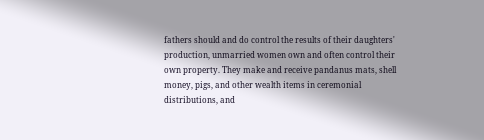fathers should and do control the results of their daughters' production, unmarried women own and often control their own property. They make and receive pandanus mats, shell money, pigs, and other wealth items in ceremonial distributions, and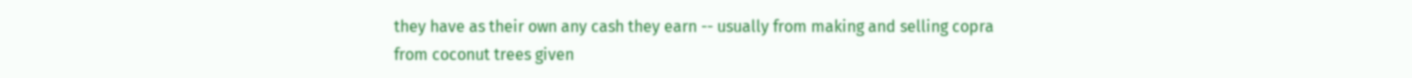they have as their own any cash they earn -- usually from making and selling copra from coconut trees given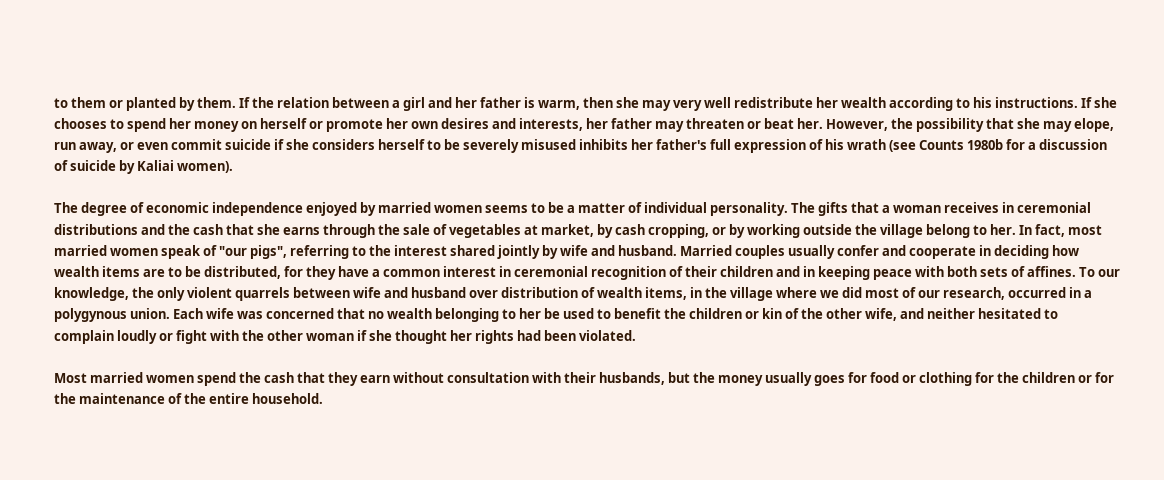to them or planted by them. If the relation between a girl and her father is warm, then she may very well redistribute her wealth according to his instructions. If she chooses to spend her money on herself or promote her own desires and interests, her father may threaten or beat her. However, the possibility that she may elope, run away, or even commit suicide if she considers herself to be severely misused inhibits her father's full expression of his wrath (see Counts 1980b for a discussion of suicide by Kaliai women).

The degree of economic independence enjoyed by married women seems to be a matter of individual personality. The gifts that a woman receives in ceremonial distributions and the cash that she earns through the sale of vegetables at market, by cash cropping, or by working outside the village belong to her. In fact, most married women speak of "our pigs", referring to the interest shared jointly by wife and husband. Married couples usually confer and cooperate in deciding how wealth items are to be distributed, for they have a common interest in ceremonial recognition of their children and in keeping peace with both sets of affines. To our knowledge, the only violent quarrels between wife and husband over distribution of wealth items, in the village where we did most of our research, occurred in a polygynous union. Each wife was concerned that no wealth belonging to her be used to benefit the children or kin of the other wife, and neither hesitated to complain loudly or fight with the other woman if she thought her rights had been violated.

Most married women spend the cash that they earn without consultation with their husbands, but the money usually goes for food or clothing for the children or for the maintenance of the entire household.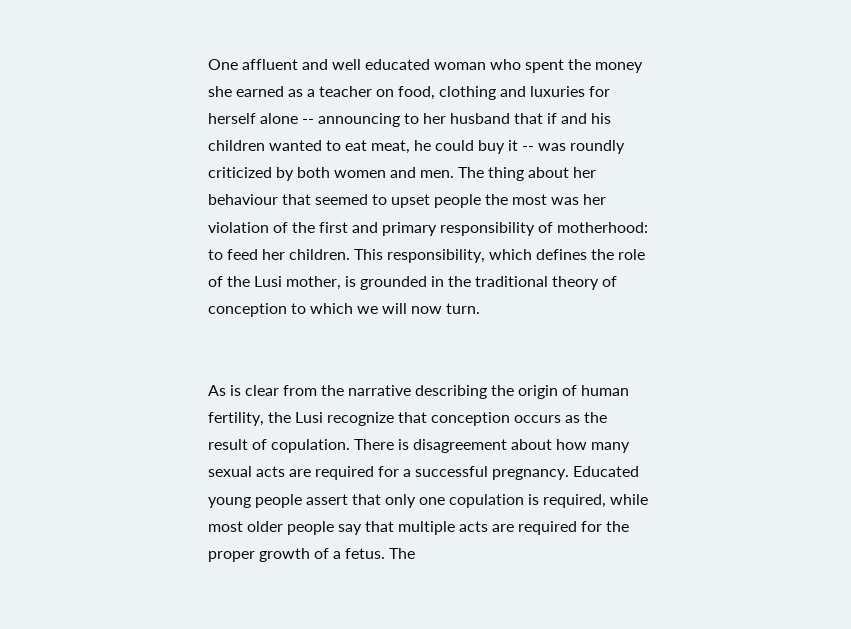One affluent and well educated woman who spent the money she earned as a teacher on food, clothing and luxuries for herself alone -- announcing to her husband that if and his children wanted to eat meat, he could buy it -- was roundly criticized by both women and men. The thing about her behaviour that seemed to upset people the most was her violation of the first and primary responsibility of motherhood: to feed her children. This responsibility, which defines the role of the Lusi mother, is grounded in the traditional theory of conception to which we will now turn.


As is clear from the narrative describing the origin of human fertility, the Lusi recognize that conception occurs as the result of copulation. There is disagreement about how many sexual acts are required for a successful pregnancy. Educated young people assert that only one copulation is required, while most older people say that multiple acts are required for the proper growth of a fetus. The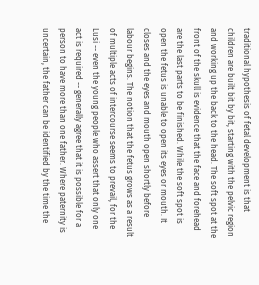traditional hypothesis of fetal development is that children are built bit by bit, starting with the pelvic region and working up the back to the head. The soft spot at the front of the skull is evidence that the face and forehead are the last parts to be finished. While the soft spot is open the fetus is unable to open its eyes or mouth. It closes and the eyes and mouth open shortly before labour begins. The notion that the fetus grows as a result of multiple acts of intercourse seems to prevail, for the Lusi -- even the young people who assert that only one act is required -- generally agree that it is possible for a person to have more than one father. Where paternity is uncertain, the father can be identified by the time the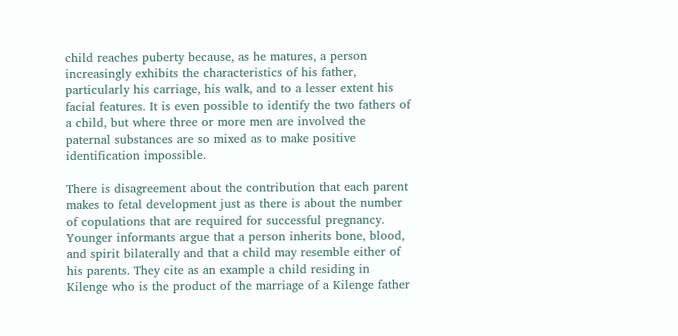child reaches puberty because, as he matures, a person increasingly exhibits the characteristics of his father, particularly his carriage, his walk, and to a lesser extent his facial features. It is even possible to identify the two fathers of a child, but where three or more men are involved the paternal substances are so mixed as to make positive identification impossible.

There is disagreement about the contribution that each parent makes to fetal development just as there is about the number of copulations that are required for successful pregnancy. Younger informants argue that a person inherits bone, blood, and spirit bilaterally and that a child may resemble either of his parents. They cite as an example a child residing in Kilenge who is the product of the marriage of a Kilenge father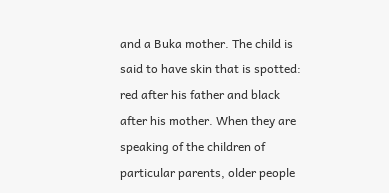and a Buka mother. The child is said to have skin that is spotted: red after his father and black after his mother. When they are speaking of the children of particular parents, older people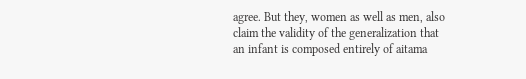agree. But they, women as well as men, also claim the validity of the generalization that an infant is composed entirely of aitama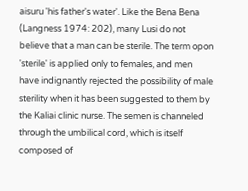aisuru 'his father's water'. Like the Bena Bena (Langness 1974: 202), many Lusi do not believe that a man can be sterile. The term opon 'sterile' is applied only to females, and men have indignantly rejected the possibility of male sterility when it has been suggested to them by the Kaliai clinic nurse. The semen is channeled through the umbilical cord, which is itself composed of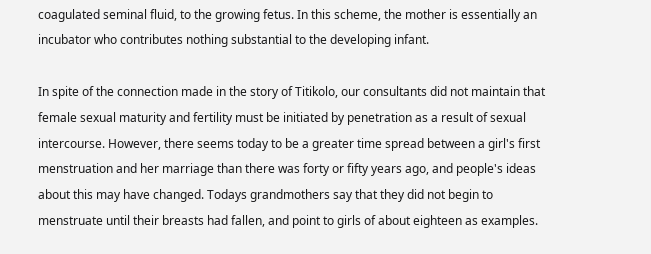coagulated seminal fluid, to the growing fetus. In this scheme, the mother is essentially an incubator who contributes nothing substantial to the developing infant.

In spite of the connection made in the story of Titikolo, our consultants did not maintain that female sexual maturity and fertility must be initiated by penetration as a result of sexual intercourse. However, there seems today to be a greater time spread between a girl's first menstruation and her marriage than there was forty or fifty years ago, and people's ideas about this may have changed. Todays grandmothers say that they did not begin to menstruate until their breasts had fallen, and point to girls of about eighteen as examples.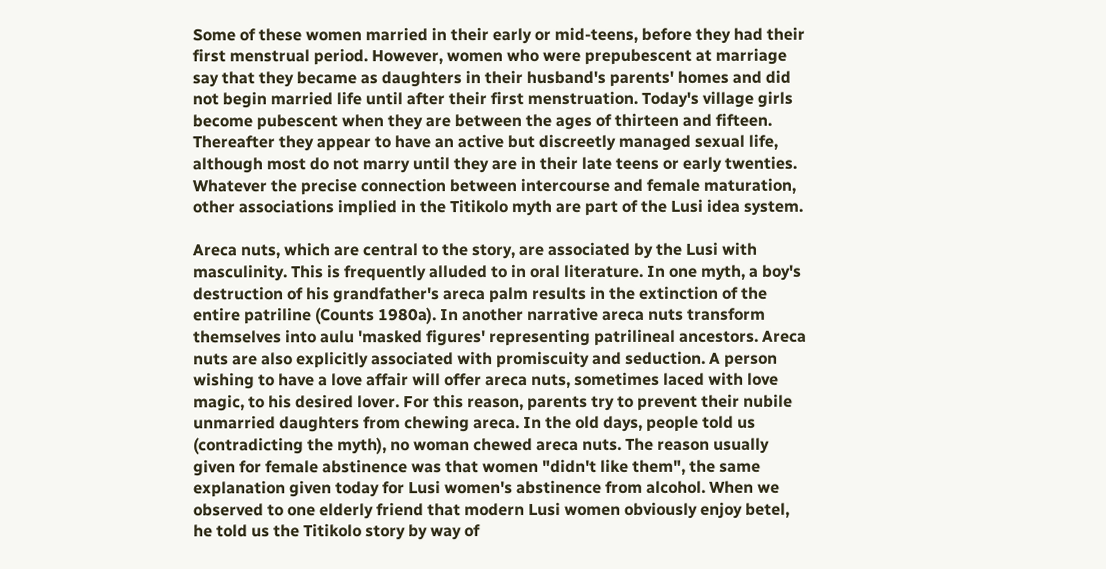Some of these women married in their early or mid-teens, before they had their first menstrual period. However, women who were prepubescent at marriage say that they became as daughters in their husband's parents' homes and did not begin married life until after their first menstruation. Today's village girls become pubescent when they are between the ages of thirteen and fifteen. Thereafter they appear to have an active but discreetly managed sexual life, although most do not marry until they are in their late teens or early twenties. Whatever the precise connection between intercourse and female maturation, other associations implied in the Titikolo myth are part of the Lusi idea system.

Areca nuts, which are central to the story, are associated by the Lusi with masculinity. This is frequently alluded to in oral literature. In one myth, a boy's destruction of his grandfather's areca palm results in the extinction of the entire patriline (Counts 1980a). In another narrative areca nuts transform themselves into aulu 'masked figures' representing patrilineal ancestors. Areca nuts are also explicitly associated with promiscuity and seduction. A person wishing to have a love affair will offer areca nuts, sometimes laced with love magic, to his desired lover. For this reason, parents try to prevent their nubile unmarried daughters from chewing areca. In the old days, people told us (contradicting the myth), no woman chewed areca nuts. The reason usually given for female abstinence was that women "didn't like them", the same explanation given today for Lusi women's abstinence from alcohol. When we observed to one elderly friend that modern Lusi women obviously enjoy betel, he told us the Titikolo story by way of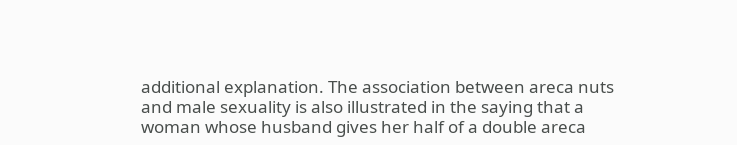additional explanation. The association between areca nuts and male sexuality is also illustrated in the saying that a woman whose husband gives her half of a double areca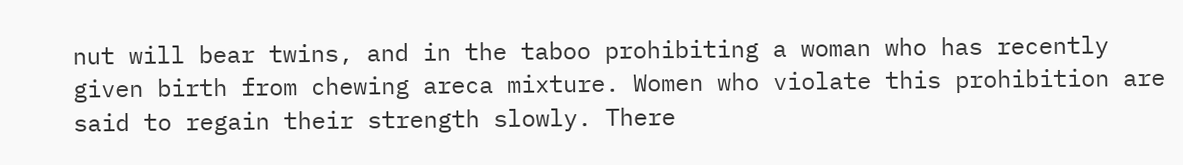nut will bear twins, and in the taboo prohibiting a woman who has recently given birth from chewing areca mixture. Women who violate this prohibition are said to regain their strength slowly. There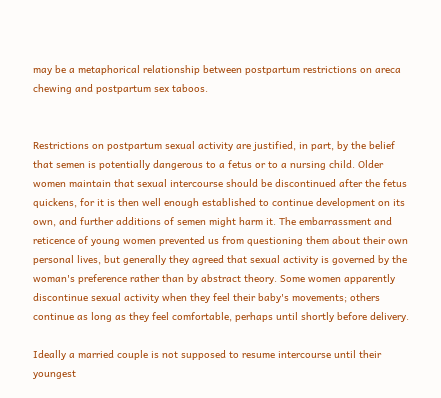may be a metaphorical relationship between postpartum restrictions on areca chewing and postpartum sex taboos.


Restrictions on postpartum sexual activity are justified, in part, by the belief that semen is potentially dangerous to a fetus or to a nursing child. Older women maintain that sexual intercourse should be discontinued after the fetus quickens, for it is then well enough established to continue development on its own, and further additions of semen might harm it. The embarrassment and reticence of young women prevented us from questioning them about their own personal lives, but generally they agreed that sexual activity is governed by the woman's preference rather than by abstract theory. Some women apparently discontinue sexual activity when they feel their baby's movements; others continue as long as they feel comfortable, perhaps until shortly before delivery.

Ideally a married couple is not supposed to resume intercourse until their youngest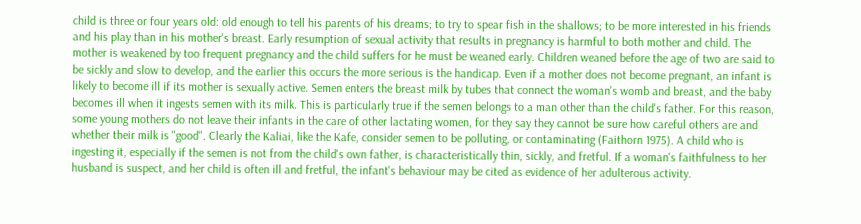child is three or four years old: old enough to tell his parents of his dreams; to try to spear fish in the shallows; to be more interested in his friends and his play than in his mother's breast. Early resumption of sexual activity that results in pregnancy is harmful to both mother and child. The mother is weakened by too frequent pregnancy and the child suffers for he must be weaned early. Children weaned before the age of two are said to be sickly and slow to develop, and the earlier this occurs the more serious is the handicap. Even if a mother does not become pregnant, an infant is likely to become ill if its mother is sexually active. Semen enters the breast milk by tubes that connect the woman's womb and breast, and the baby becomes ill when it ingests semen with its milk. This is particularly true if the semen belongs to a man other than the child's father. For this reason, some young mothers do not leave their infants in the care of other lactating women, for they say they cannot be sure how careful others are and whether their milk is "good". Clearly the Kaliai, like the Kafe, consider semen to be polluting, or contaminating (Faithorn 1975). A child who is ingesting it, especially if the semen is not from the child's own father, is characteristically thin, sickly, and fretful. If a woman's faithfulness to her husband is suspect, and her child is often ill and fretful, the infant's behaviour may be cited as evidence of her adulterous activity.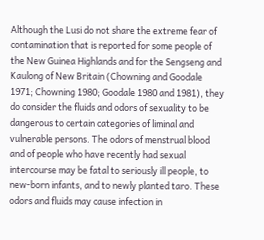Although the Lusi do not share the extreme fear of contamination that is reported for some people of the New Guinea Highlands and for the Sengseng and Kaulong of New Britain (Chowning and Goodale 1971; Chowning 1980; Goodale 1980 and 1981), they do consider the fluids and odors of sexuality to be dangerous to certain categories of liminal and vulnerable persons. The odors of menstrual blood and of people who have recently had sexual intercourse may be fatal to seriously ill people, to new-born infants, and to newly planted taro. These odors and fluids may cause infection in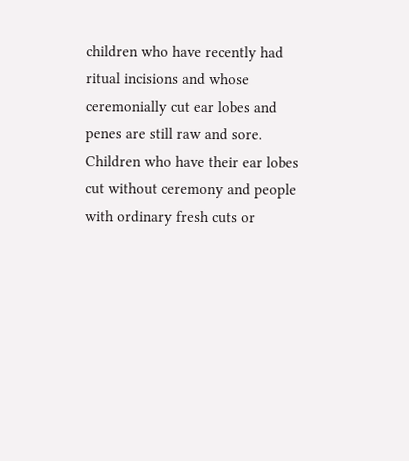children who have recently had ritual incisions and whose ceremonially cut ear lobes and penes are still raw and sore. Children who have their ear lobes cut without ceremony and people with ordinary fresh cuts or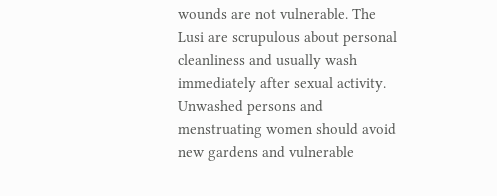wounds are not vulnerable. The Lusi are scrupulous about personal cleanliness and usually wash immediately after sexual activity. Unwashed persons and menstruating women should avoid new gardens and vulnerable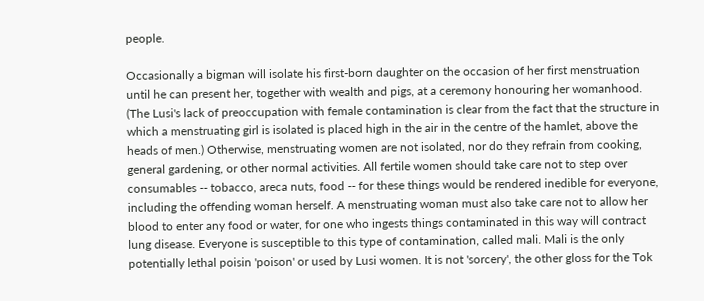people.

Occasionally a bigman will isolate his first-born daughter on the occasion of her first menstruation until he can present her, together with wealth and pigs, at a ceremony honouring her womanhood. (The Lusi's lack of preoccupation with female contamination is clear from the fact that the structure in which a menstruating girl is isolated is placed high in the air in the centre of the hamlet, above the heads of men.) Otherwise, menstruating women are not isolated, nor do they refrain from cooking, general gardening, or other normal activities. All fertile women should take care not to step over consumables -- tobacco, areca nuts, food -- for these things would be rendered inedible for everyone, including the offending woman herself. A menstruating woman must also take care not to allow her blood to enter any food or water, for one who ingests things contaminated in this way will contract lung disease. Everyone is susceptible to this type of contamination, called mali. Mali is the only potentially lethal poisin 'poison' or used by Lusi women. It is not 'sorcery', the other gloss for the Tok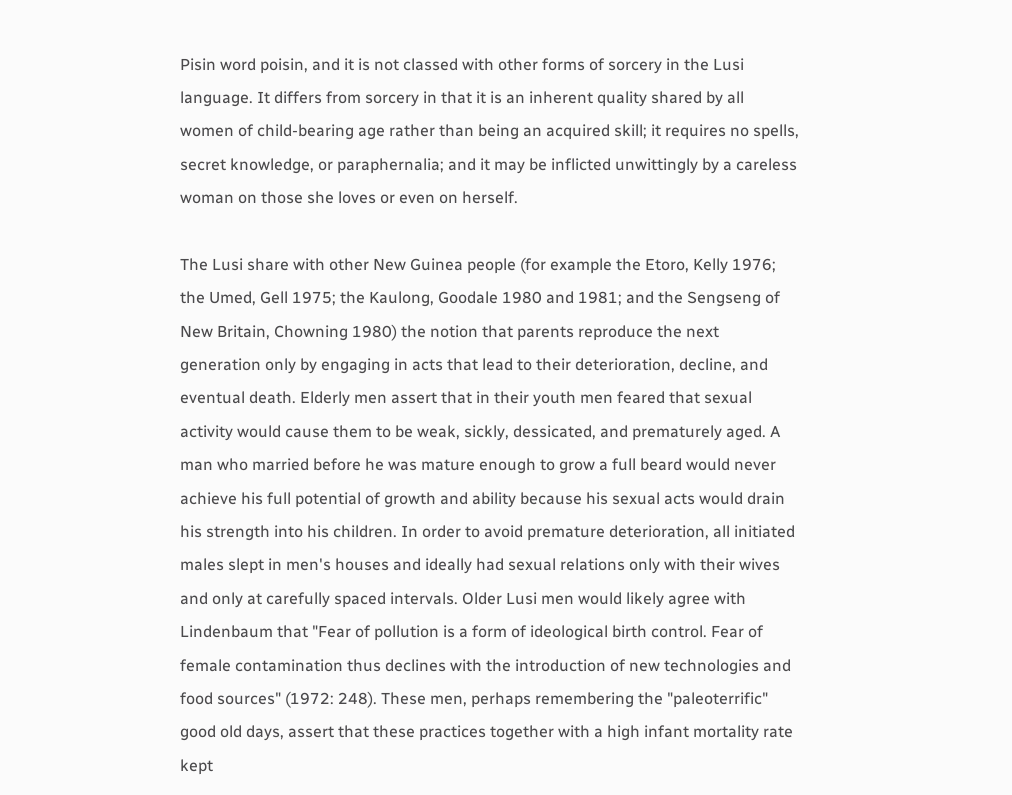Pisin word poisin, and it is not classed with other forms of sorcery in the Lusi language. It differs from sorcery in that it is an inherent quality shared by all women of child-bearing age rather than being an acquired skill; it requires no spells, secret knowledge, or paraphernalia; and it may be inflicted unwittingly by a careless woman on those she loves or even on herself.

The Lusi share with other New Guinea people (for example the Etoro, Kelly 1976; the Umed, Gell 1975; the Kaulong, Goodale 1980 and 1981; and the Sengseng of New Britain, Chowning 1980) the notion that parents reproduce the next generation only by engaging in acts that lead to their deterioration, decline, and eventual death. Elderly men assert that in their youth men feared that sexual activity would cause them to be weak, sickly, dessicated, and prematurely aged. A man who married before he was mature enough to grow a full beard would never achieve his full potential of growth and ability because his sexual acts would drain his strength into his children. In order to avoid premature deterioration, all initiated males slept in men's houses and ideally had sexual relations only with their wives and only at carefully spaced intervals. Older Lusi men would likely agree with Lindenbaum that "Fear of pollution is a form of ideological birth control. Fear of female contamination thus declines with the introduction of new technologies and food sources" (1972: 248). These men, perhaps remembering the "paleoterrific" good old days, assert that these practices together with a high infant mortality rate kept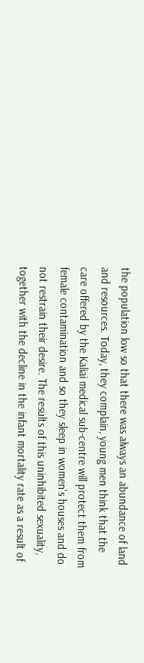the population low so that there was always an abundance of land and resources. Today, they complain, young men think that the care offered by the Kaliai medical sub-centre will protect them from female contamination and so they sleep in women's houses and do not restrain their desire. The results of this uninhibited sexuality, together with the decline in the infant mortality rate as a result of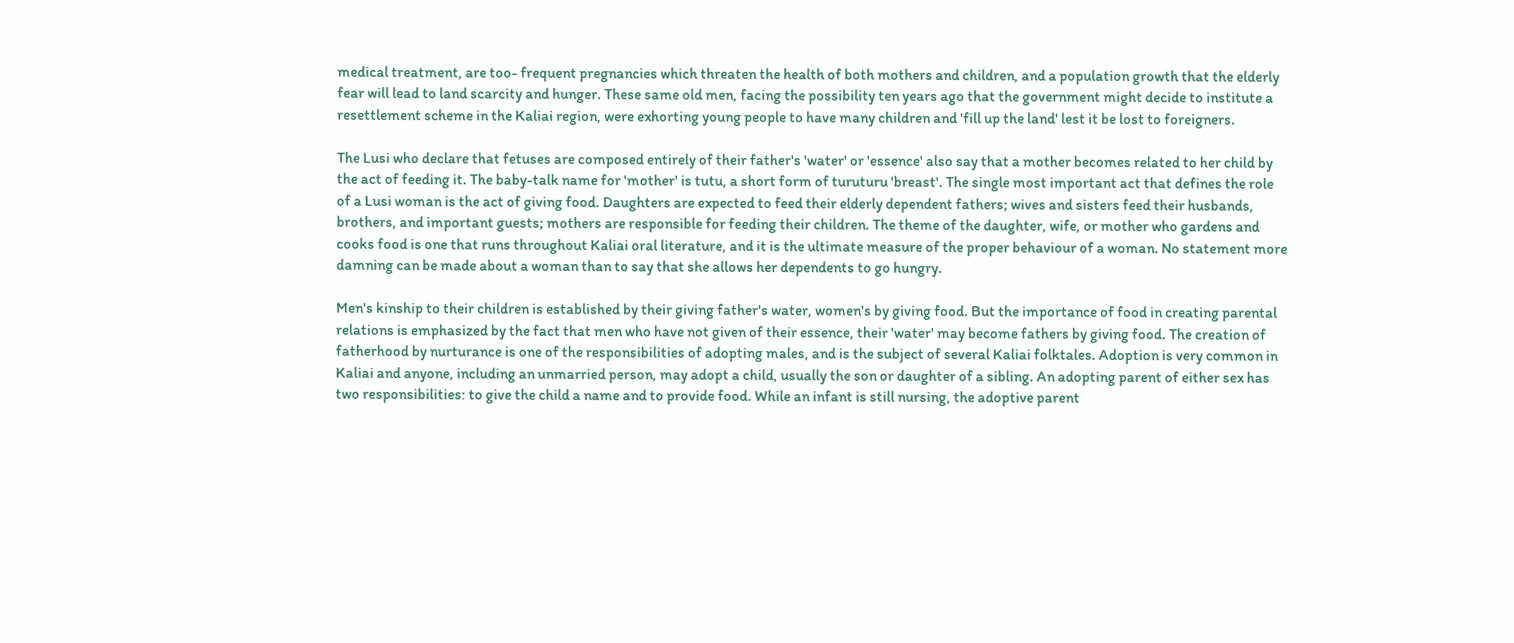medical treatment, are too- frequent pregnancies which threaten the health of both mothers and children, and a population growth that the elderly fear will lead to land scarcity and hunger. These same old men, facing the possibility ten years ago that the government might decide to institute a resettlement scheme in the Kaliai region, were exhorting young people to have many children and 'fill up the land' lest it be lost to foreigners.

The Lusi who declare that fetuses are composed entirely of their father's 'water' or 'essence' also say that a mother becomes related to her child by the act of feeding it. The baby-talk name for 'mother' is tutu, a short form of turuturu 'breast'. The single most important act that defines the role of a Lusi woman is the act of giving food. Daughters are expected to feed their elderly dependent fathers; wives and sisters feed their husbands, brothers, and important guests; mothers are responsible for feeding their children. The theme of the daughter, wife, or mother who gardens and cooks food is one that runs throughout Kaliai oral literature, and it is the ultimate measure of the proper behaviour of a woman. No statement more damning can be made about a woman than to say that she allows her dependents to go hungry.

Men's kinship to their children is established by their giving father's water, women's by giving food. But the importance of food in creating parental relations is emphasized by the fact that men who have not given of their essence, their 'water' may become fathers by giving food. The creation of fatherhood by nurturance is one of the responsibilities of adopting males, and is the subject of several Kaliai folktales. Adoption is very common in Kaliai and anyone, including an unmarried person, may adopt a child, usually the son or daughter of a sibling. An adopting parent of either sex has two responsibilities: to give the child a name and to provide food. While an infant is still nursing, the adoptive parent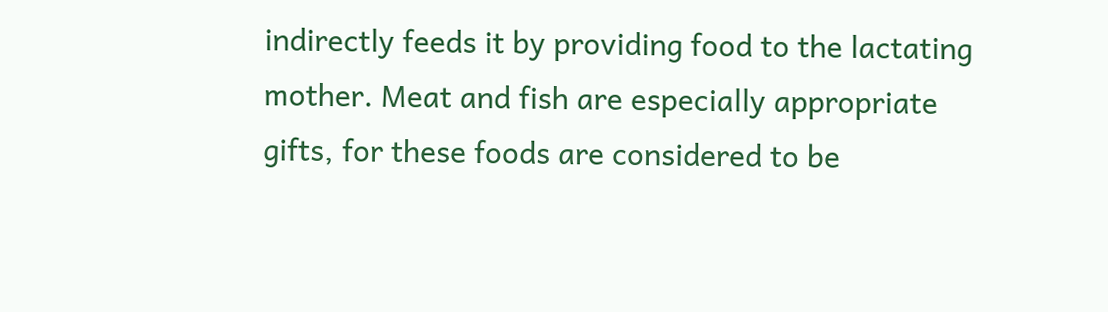indirectly feeds it by providing food to the lactating mother. Meat and fish are especially appropriate gifts, for these foods are considered to be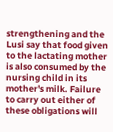strengthening and the Lusi say that food given to the lactating mother is also consumed by the nursing child in its mother's milk. Failure to carry out either of these obligations will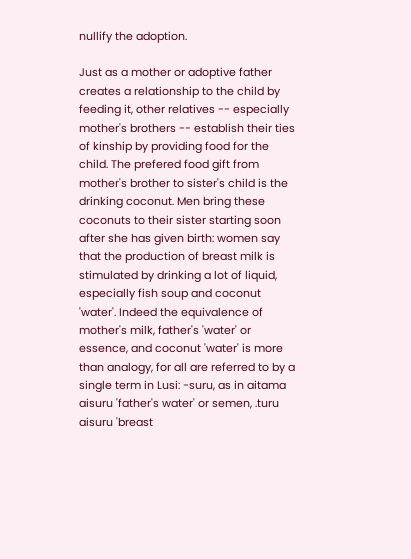nullify the adoption.

Just as a mother or adoptive father creates a relationship to the child by feeding it, other relatives -- especially mother's brothers -- establish their ties of kinship by providing food for the child. The prefered food gift from mother's brother to sister's child is the drinking coconut. Men bring these coconuts to their sister starting soon after she has given birth: women say that the production of breast milk is stimulated by drinking a lot of liquid, especially fish soup and coconut 'water'. Indeed the equivalence of mother's milk, father's 'water' or essence, and coconut 'water' is more than analogy, for all are referred to by a single term in Lusi: -suru, as in aitama aisuru 'father's water' or semen, .turu aisuru 'breast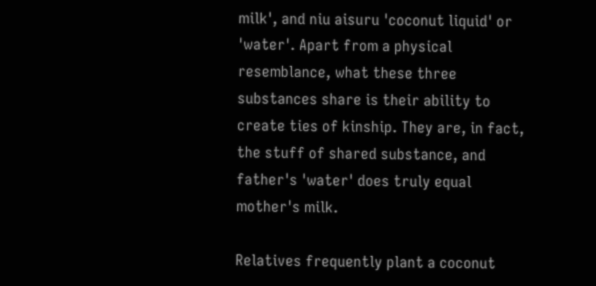milk', and niu aisuru 'coconut liquid' or 'water'. Apart from a physical resemblance, what these three substances share is their ability to create ties of kinship. They are, in fact, the stuff of shared substance, and father's 'water' does truly equal mother's milk.

Relatives frequently plant a coconut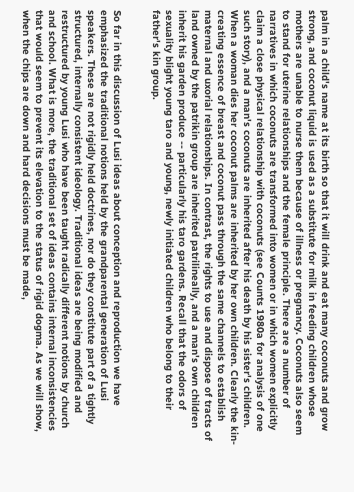palm in a child's name at its birth so that it will drink and eat many coconuts and grow strong, and coconut liquid is used as a substitute for milk in feeding children whose mothers are unable to nurse them because of illness or pregnancy. Coconuts also seem to stand for uterine relationships and the female principle. There are a number of narratives in which coconuts are transformed into women or in which women explicitly claim a close physical relationship with coconuts (see Counts 1980a for analysis of one such story), and a man's coconuts are inherited after his death by his sister's children. When a woman dies her coconut palms are inherited by her own children. Clearly the kin-creating essence of breast and coconut pass through the same channels to establish maternal and uxorial relationships. In contrast, the rights to use and dispose of tracts of land owned by the patrikin group are inherited patrilineally, and a man's own children inherit his garden produce -- particularly his taro gardens. Recall that the odors of sexuality blight young taro and young, newly initiated children who belong to their father's kin group.


So far in this discussion of Lusi ideas about conception and reproduction we have emphasized the traditional notions held by the grandparental generation of Lusi speakers. These are not rigidly held doctrines, nor do they constitute part of a tightly structured, internally consistent ideology. Traditional ideas are being modified and restructured by young Lusi who have been taught radically different notions by church and school. What is more, the traditional set of ideas contains internal inconsistencies that would seem to prevent its elevation to the status of rigid dogma. As we will show, when the chips are down and hard decisions must be made,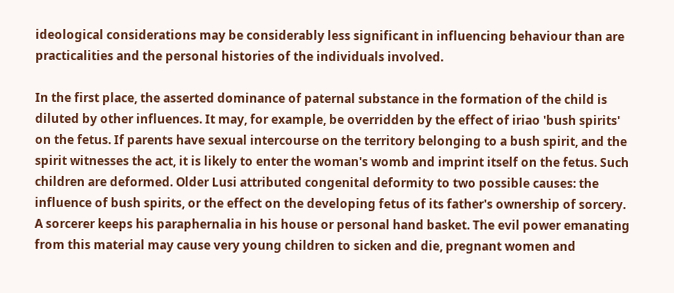ideological considerations may be considerably less significant in influencing behaviour than are practicalities and the personal histories of the individuals involved.

In the first place, the asserted dominance of paternal substance in the formation of the child is diluted by other influences. It may, for example, be overridden by the effect of iriao 'bush spirits' on the fetus. If parents have sexual intercourse on the territory belonging to a bush spirit, and the spirit witnesses the act, it is likely to enter the woman's womb and imprint itself on the fetus. Such children are deformed. Older Lusi attributed congenital deformity to two possible causes: the influence of bush spirits, or the effect on the developing fetus of its father's ownership of sorcery. A sorcerer keeps his paraphernalia in his house or personal hand basket. The evil power emanating from this material may cause very young children to sicken and die, pregnant women and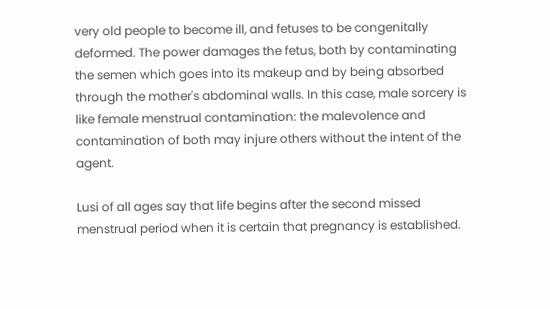very old people to become ill, and fetuses to be congenitally deformed. The power damages the fetus, both by contaminating the semen which goes into its makeup and by being absorbed through the mother's abdominal walls. In this case, male sorcery is like female menstrual contamination: the malevolence and contamination of both may injure others without the intent of the agent.

Lusi of all ages say that life begins after the second missed menstrual period when it is certain that pregnancy is established.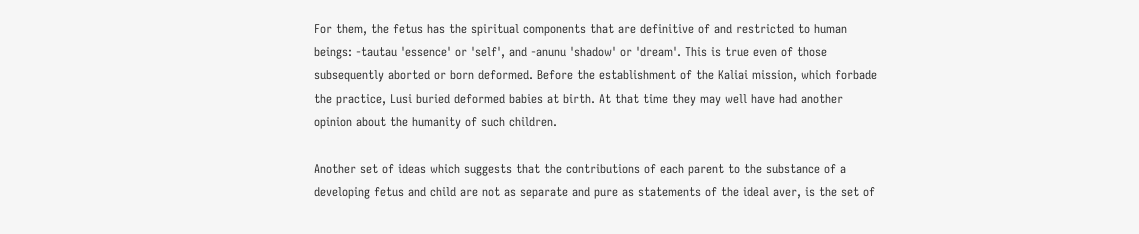For them, the fetus has the spiritual components that are definitive of and restricted to human beings: -tautau 'essence' or 'self', and -anunu 'shadow' or 'dream'. This is true even of those subsequently aborted or born deformed. Before the establishment of the Kaliai mission, which forbade the practice, Lusi buried deformed babies at birth. At that time they may well have had another opinion about the humanity of such children.

Another set of ideas which suggests that the contributions of each parent to the substance of a developing fetus and child are not as separate and pure as statements of the ideal aver, is the set of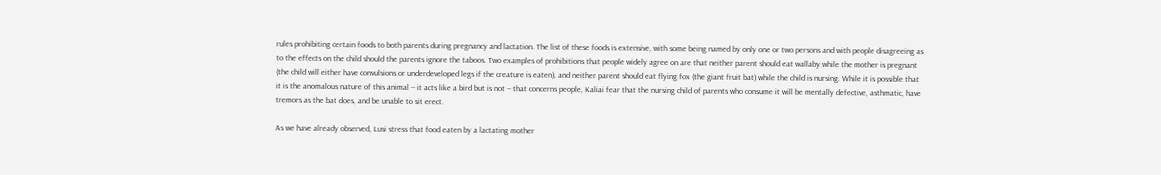rules prohibiting certain foods to both parents during pregnancy and lactation. The list of these foods is extensive, with some being named by only one or two persons and with people disagreeing as to the effects on the child should the parents ignore the taboos. Two examples of prohibitions that people widely agree on are that neither parent should eat wallaby while the mother is pregnant (the child will either have convulsions or underdeveloped legs if the creature is eaten), and neither parent should eat flying fox (the giant fruit bat) while the child is nursing. While it is possible that it is the anomalous nature of this animal -- it acts like a bird but is not -- that concerns people, Kaliai fear that the nursing child of parents who consume it will be mentally defective, asthmatic, have tremors as the bat does, and be unable to sit erect.

As we have already observed, Lusi stress that food eaten by a lactating mother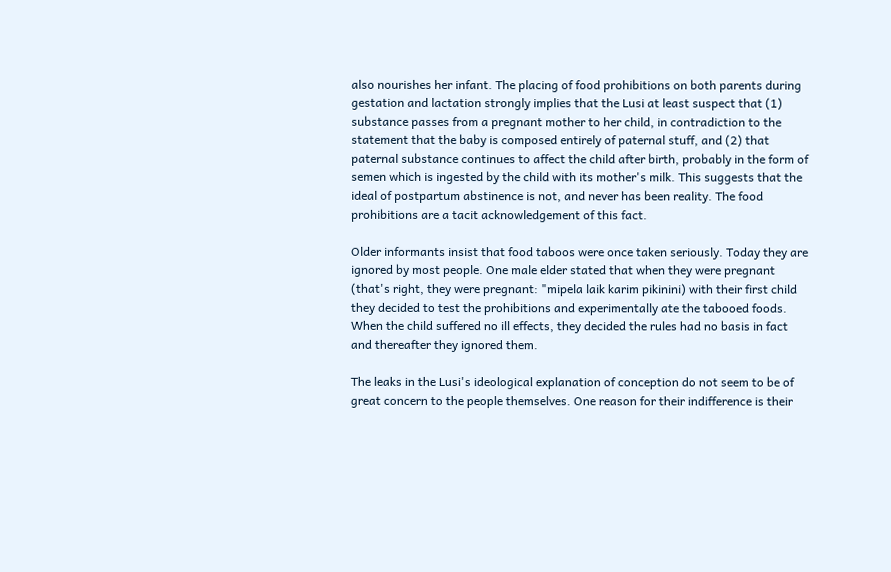also nourishes her infant. The placing of food prohibitions on both parents during gestation and lactation strongly implies that the Lusi at least suspect that (1) substance passes from a pregnant mother to her child, in contradiction to the statement that the baby is composed entirely of paternal stuff, and (2) that paternal substance continues to affect the child after birth, probably in the form of semen which is ingested by the child with its mother's milk. This suggests that the ideal of postpartum abstinence is not, and never has been reality. The food prohibitions are a tacit acknowledgement of this fact.

Older informants insist that food taboos were once taken seriously. Today they are ignored by most people. One male elder stated that when they were pregnant (that's right, they were pregnant: "mipela laik karim pikinini) with their first child they decided to test the prohibitions and experimentally ate the tabooed foods. When the child suffered no ill effects, they decided the rules had no basis in fact and thereafter they ignored them.

The leaks in the Lusi's ideological explanation of conception do not seem to be of great concern to the people themselves. One reason for their indifference is their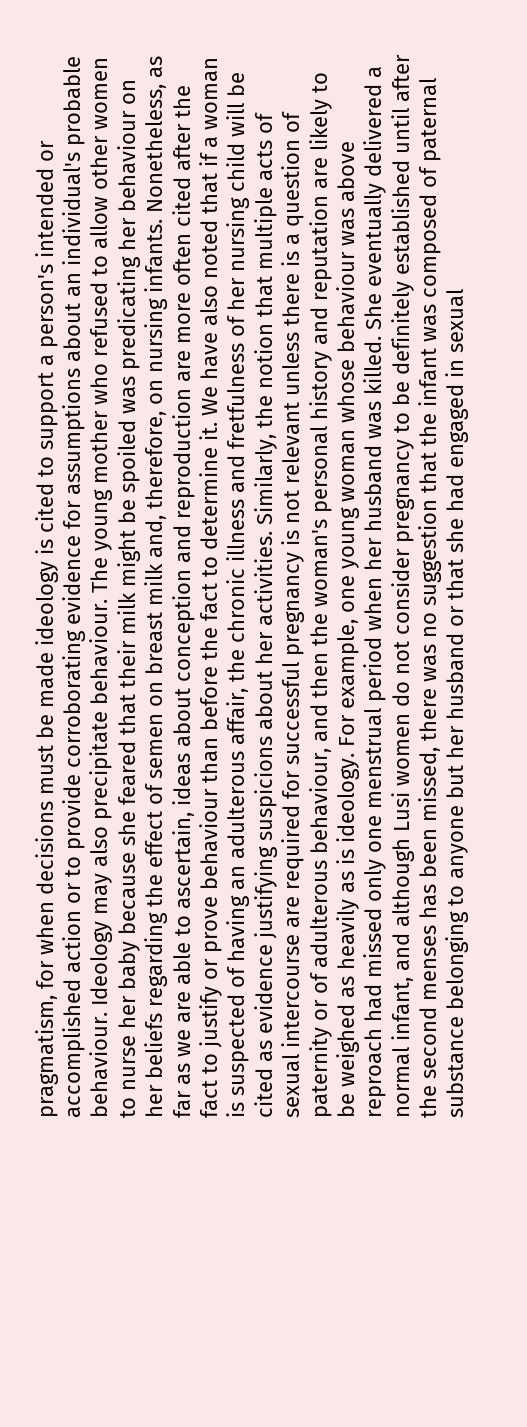pragmatism, for when decisions must be made ideology is cited to support a person's intended or accomplished action or to provide corroborating evidence for assumptions about an individual's probable behaviour. Ideology may also precipitate behaviour. The young mother who refused to allow other women to nurse her baby because she feared that their milk might be spoiled was predicating her behaviour on her beliefs regarding the effect of semen on breast milk and, therefore, on nursing infants. Nonetheless, as far as we are able to ascertain, ideas about conception and reproduction are more often cited after the fact to justify or prove behaviour than before the fact to determine it. We have also noted that if a woman is suspected of having an adulterous affair, the chronic illness and fretfulness of her nursing child will be cited as evidence justifying suspicions about her activities. Similarly, the notion that multiple acts of sexual intercourse are required for successful pregnancy is not relevant unless there is a question of paternity or of adulterous behaviour, and then the woman's personal history and reputation are likely to be weighed as heavily as is ideology. For example, one young woman whose behaviour was above reproach had missed only one menstrual period when her husband was killed. She eventually delivered a normal infant, and although Lusi women do not consider pregnancy to be definitely established until after the second menses has been missed, there was no suggestion that the infant was composed of paternal substance belonging to anyone but her husband or that she had engaged in sexual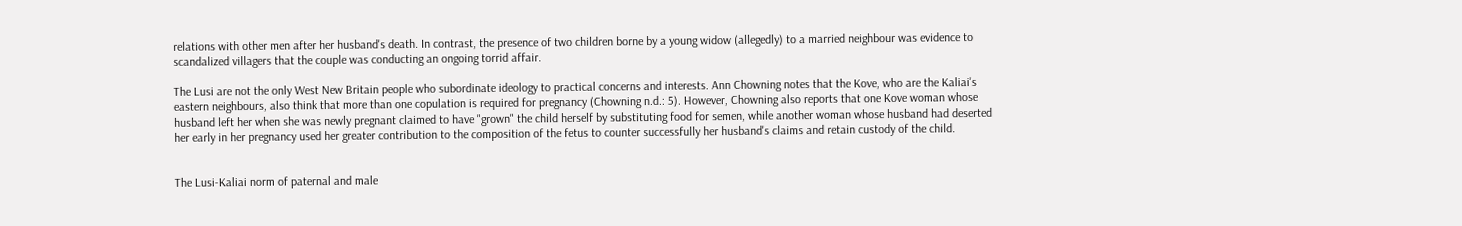relations with other men after her husband's death. In contrast, the presence of two children borne by a young widow (allegedly) to a married neighbour was evidence to scandalized villagers that the couple was conducting an ongoing torrid affair.

The Lusi are not the only West New Britain people who subordinate ideology to practical concerns and interests. Ann Chowning notes that the Kove, who are the Kaliai's eastern neighbours, also think that more than one copulation is required for pregnancy (Chowning n.d.: 5). However, Chowning also reports that one Kove woman whose husband left her when she was newly pregnant claimed to have "grown" the child herself by substituting food for semen, while another woman whose husband had deserted her early in her pregnancy used her greater contribution to the composition of the fetus to counter successfully her husband's claims and retain custody of the child.


The Lusi-Kaliai norm of paternal and male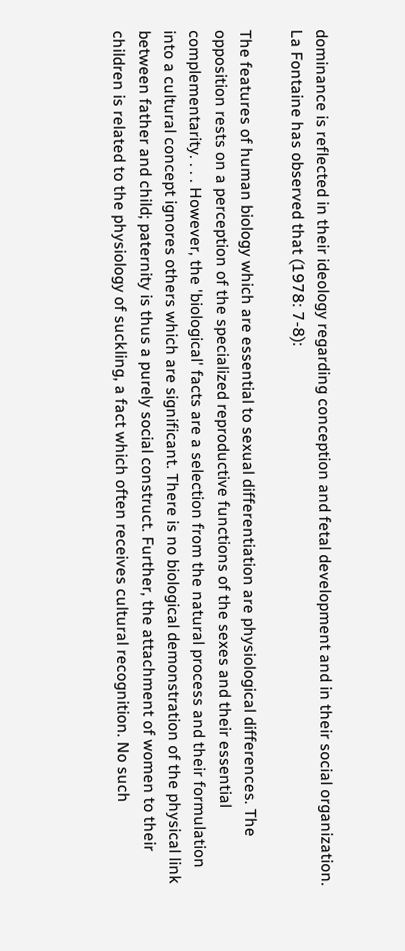dominance is reflected in their ideology regarding conception and fetal development and in their social organization. La Fontaine has observed that (1978: 7-8):

The features of human biology which are essential to sexual differentiation are physiological differences. The opposition rests on a perception of the specialized reproductive functions of the sexes and their essential complementarity. . . . However, the 'biological' facts are a selection from the natural process and their formulation into a cultural concept ignores others which are significant. There is no biological demonstration of the physical link between father and child; paternity is thus a purely social construct. Further, the attachment of women to their children is related to the physiology of suckling, a fact which often receives cultural recognition. No such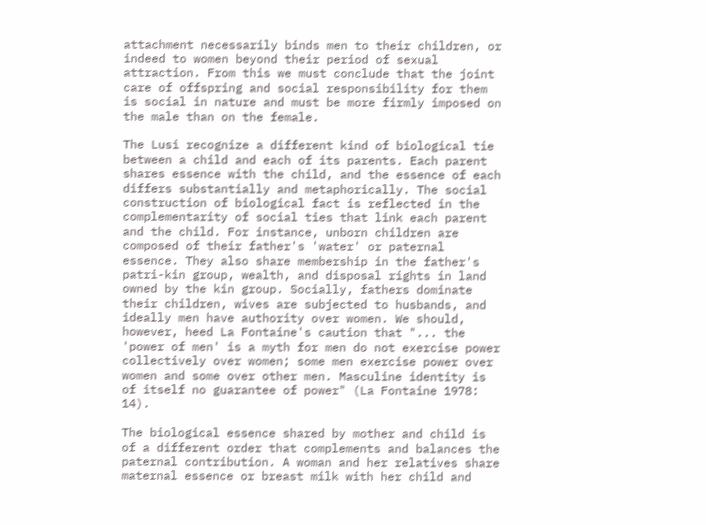attachment necessarily binds men to their children, or indeed to women beyond their period of sexual attraction. From this we must conclude that the joint care of offspring and social responsibility for them is social in nature and must be more firmly imposed on the male than on the female.

The Lusi recognize a different kind of biological tie between a child and each of its parents. Each parent shares essence with the child, and the essence of each differs substantially and metaphorically. The social construction of biological fact is reflected in the complementarity of social ties that link each parent and the child. For instance, unborn children are composed of their father's 'water' or paternal essence. They also share membership in the father's patri-kin group, wealth, and disposal rights in land owned by the kin group. Socially, fathers dominate their children, wives are subjected to husbands, and ideally men have authority over women. We should, however, heed La Fontaine's caution that "... the 'power of men' is a myth for men do not exercise power collectively over women; some men exercise power over women and some over other men. Masculine identity is of itself no guarantee of power" (La Fontaine 1978: 14).

The biological essence shared by mother and child is of a different order that complements and balances the paternal contribution. A woman and her relatives share maternal essence or breast milk with her child and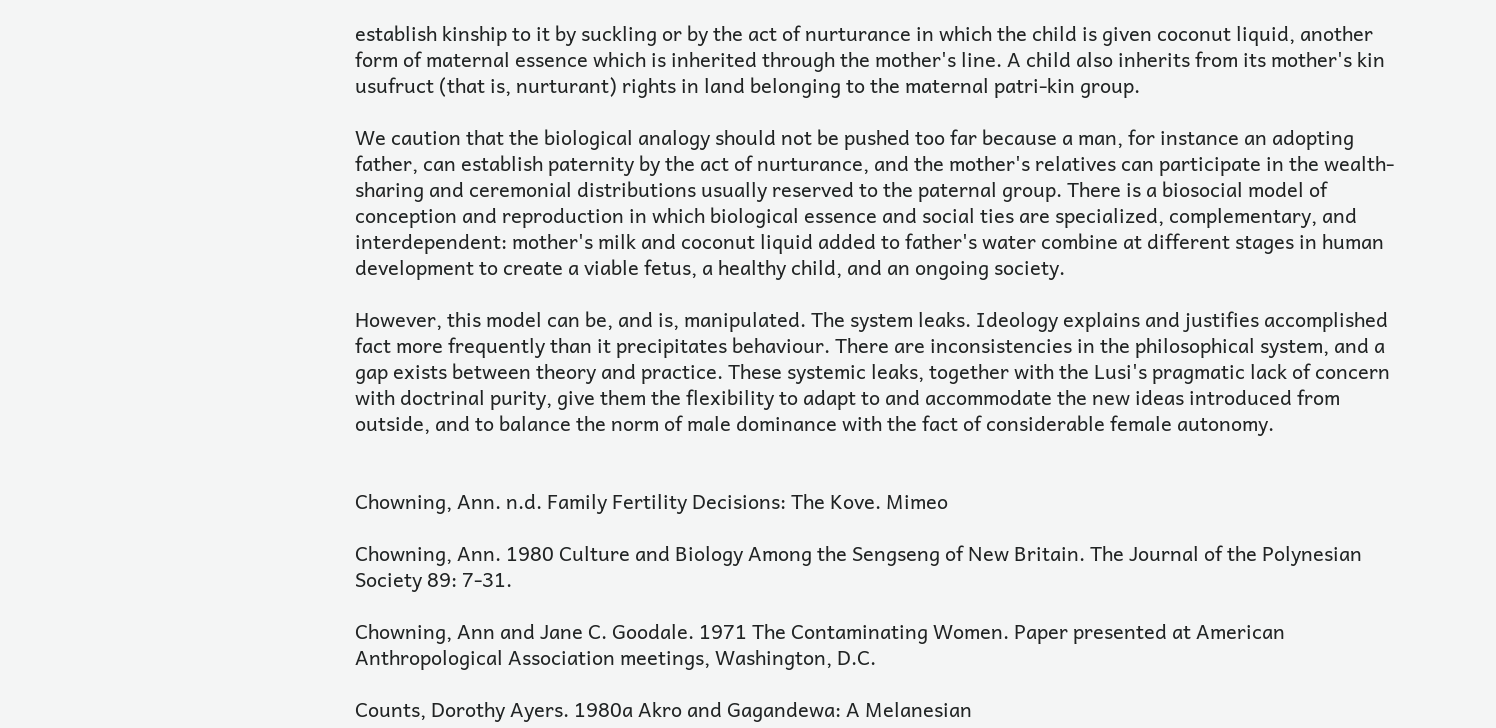establish kinship to it by suckling or by the act of nurturance in which the child is given coconut liquid, another form of maternal essence which is inherited through the mother's line. A child also inherits from its mother's kin usufruct (that is, nurturant) rights in land belonging to the maternal patri-kin group.

We caution that the biological analogy should not be pushed too far because a man, for instance an adopting father, can establish paternity by the act of nurturance, and the mother's relatives can participate in the wealth-sharing and ceremonial distributions usually reserved to the paternal group. There is a biosocial model of conception and reproduction in which biological essence and social ties are specialized, complementary, and interdependent: mother's milk and coconut liquid added to father's water combine at different stages in human development to create a viable fetus, a healthy child, and an ongoing society.

However, this model can be, and is, manipulated. The system leaks. Ideology explains and justifies accomplished fact more frequently than it precipitates behaviour. There are inconsistencies in the philosophical system, and a gap exists between theory and practice. These systemic leaks, together with the Lusi's pragmatic lack of concern with doctrinal purity, give them the flexibility to adapt to and accommodate the new ideas introduced from outside, and to balance the norm of male dominance with the fact of considerable female autonomy.


Chowning, Ann. n.d. Family Fertility Decisions: The Kove. Mimeo

Chowning, Ann. 1980 Culture and Biology Among the Sengseng of New Britain. The Journal of the Polynesian Society 89: 7-31.

Chowning, Ann and Jane C. Goodale. 1971 The Contaminating Women. Paper presented at American Anthropological Association meetings, Washington, D.C.

Counts, Dorothy Ayers. 1980a Akro and Gagandewa: A Melanesian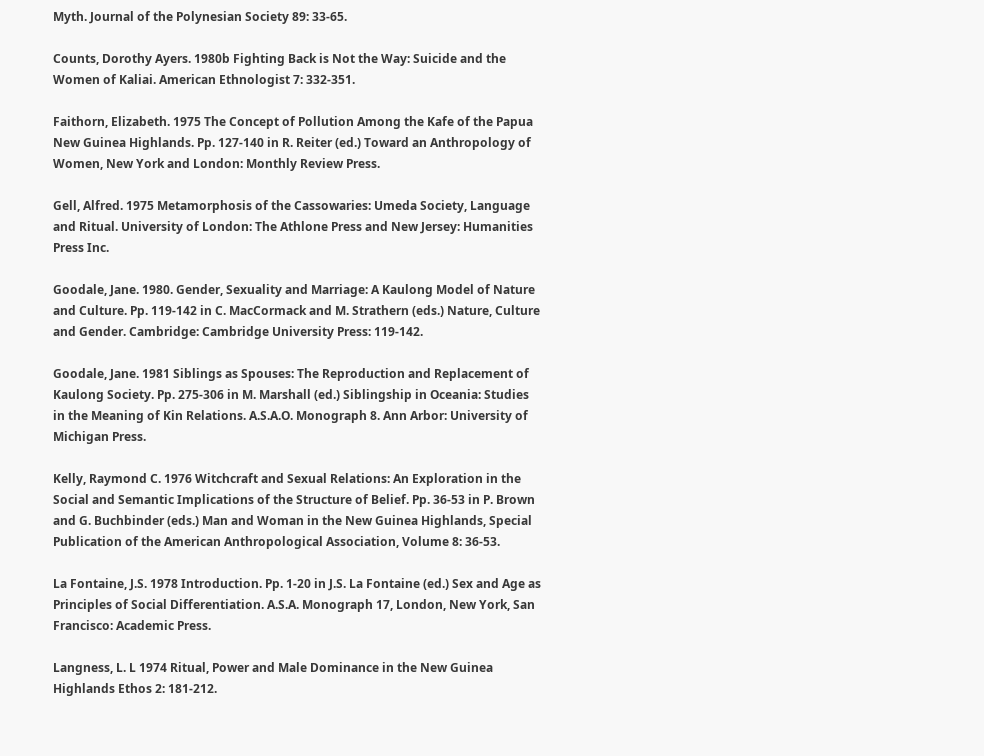Myth. Journal of the Polynesian Society 89: 33-65.

Counts, Dorothy Ayers. 1980b Fighting Back is Not the Way: Suicide and the Women of Kaliai. American Ethnologist 7: 332-351.

Faithorn, Elizabeth. 1975 The Concept of Pollution Among the Kafe of the Papua New Guinea Highlands. Pp. 127-140 in R. Reiter (ed.) Toward an Anthropology of Women, New York and London: Monthly Review Press.

Gell, Alfred. 1975 Metamorphosis of the Cassowaries: Umeda Society, Language and Ritual. University of London: The Athlone Press and New Jersey: Humanities Press Inc.

Goodale, Jane. 1980. Gender, Sexuality and Marriage: A Kaulong Model of Nature and Culture. Pp. 119-142 in C. MacCormack and M. Strathern (eds.) Nature, Culture and Gender. Cambridge: Cambridge University Press: 119-142.

Goodale, Jane. 1981 Siblings as Spouses: The Reproduction and Replacement of Kaulong Society. Pp. 275-306 in M. Marshall (ed.) Siblingship in Oceania: Studies in the Meaning of Kin Relations. A.S.A.O. Monograph 8. Ann Arbor: University of Michigan Press.

Kelly, Raymond C. 1976 Witchcraft and Sexual Relations: An Exploration in the Social and Semantic Implications of the Structure of Belief. Pp. 36-53 in P. Brown and G. Buchbinder (eds.) Man and Woman in the New Guinea Highlands, Special Publication of the American Anthropological Association, Volume 8: 36-53.

La Fontaine, J.S. 1978 Introduction. Pp. 1-20 in J.S. La Fontaine (ed.) Sex and Age as Principles of Social Differentiation. A.S.A. Monograph 17, London, New York, San Francisco: Academic Press.

Langness, L. L 1974 Ritual, Power and Male Dominance in the New Guinea Highlands Ethos 2: 181-212.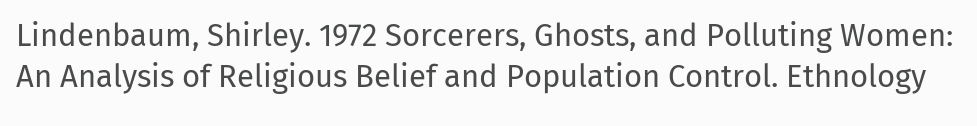Lindenbaum, Shirley. 1972 Sorcerers, Ghosts, and Polluting Women: An Analysis of Religious Belief and Population Control. Ethnology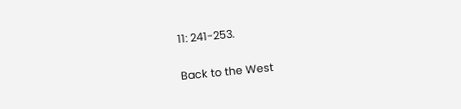11: 241-253.

Back to the West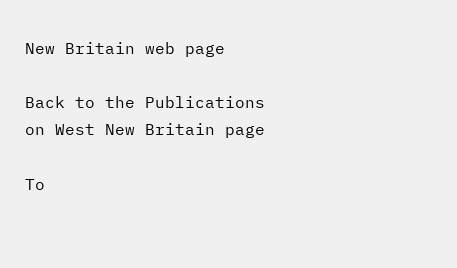New Britain web page

Back to the Publications on West New Britain page

To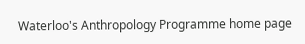Waterloo's Anthropology Programme home page